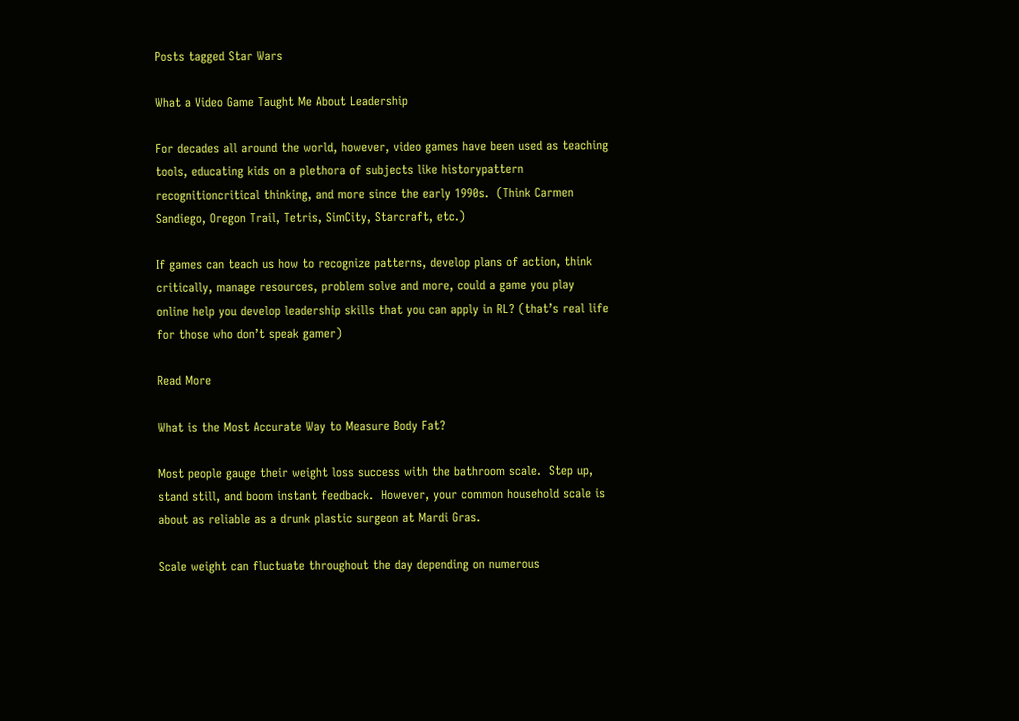Posts tagged Star Wars

What a Video Game Taught Me About Leadership

For decades all around the world, however, video games have been used as teaching tools, educating kids on a plethora of subjects like historypattern recognitioncritical thinking, and more since the early 1990s.  (Think Carmen Sandiego, Oregon Trail, Tetris, SimCity, Starcraft, etc.)

If games can teach us how to recognize patterns, develop plans of action, think critically, manage resources, problem solve and more, could a game you play online help you develop leadership skills that you can apply in RL? (that’s real life for those who don’t speak gamer)

Read More

What is the Most Accurate Way to Measure Body Fat?

Most people gauge their weight loss success with the bathroom scale.  Step up, stand still, and boom instant feedback.  However, your common household scale is about as reliable as a drunk plastic surgeon at Mardi Gras.

Scale weight can fluctuate throughout the day depending on numerous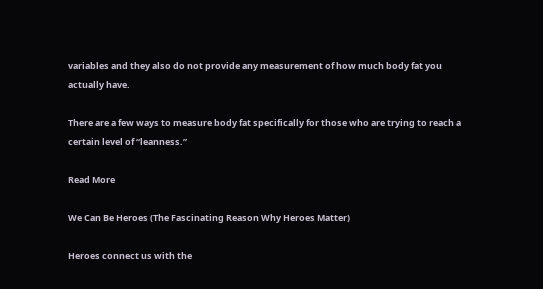variables and they also do not provide any measurement of how much body fat you actually have.

There are a few ways to measure body fat specifically for those who are trying to reach a certain level of “leanness.”

Read More

We Can Be Heroes (The Fascinating Reason Why Heroes Matter)

Heroes connect us with the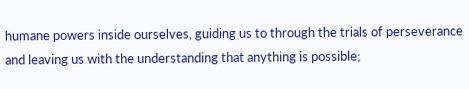humane powers inside ourselves, guiding us to through the trials of perseverance and leaving us with the understanding that anything is possible;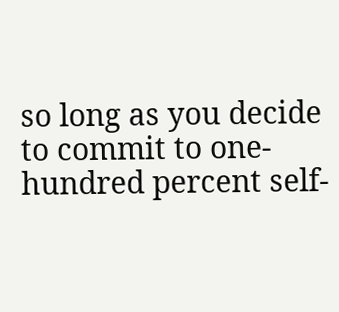so long as you decide to commit to one-hundred percent self-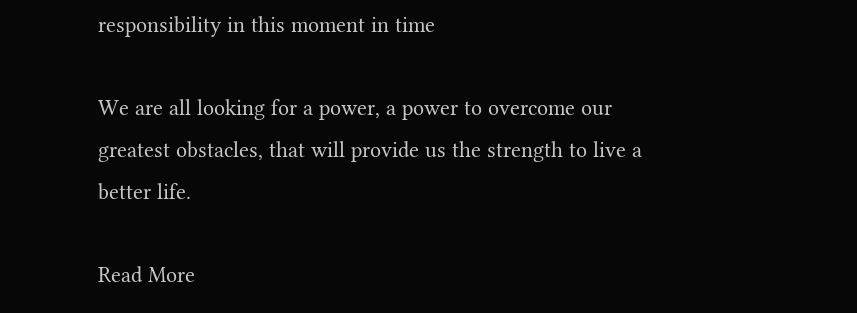responsibility in this moment in time

We are all looking for a power, a power to overcome our greatest obstacles, that will provide us the strength to live a better life.

Read More